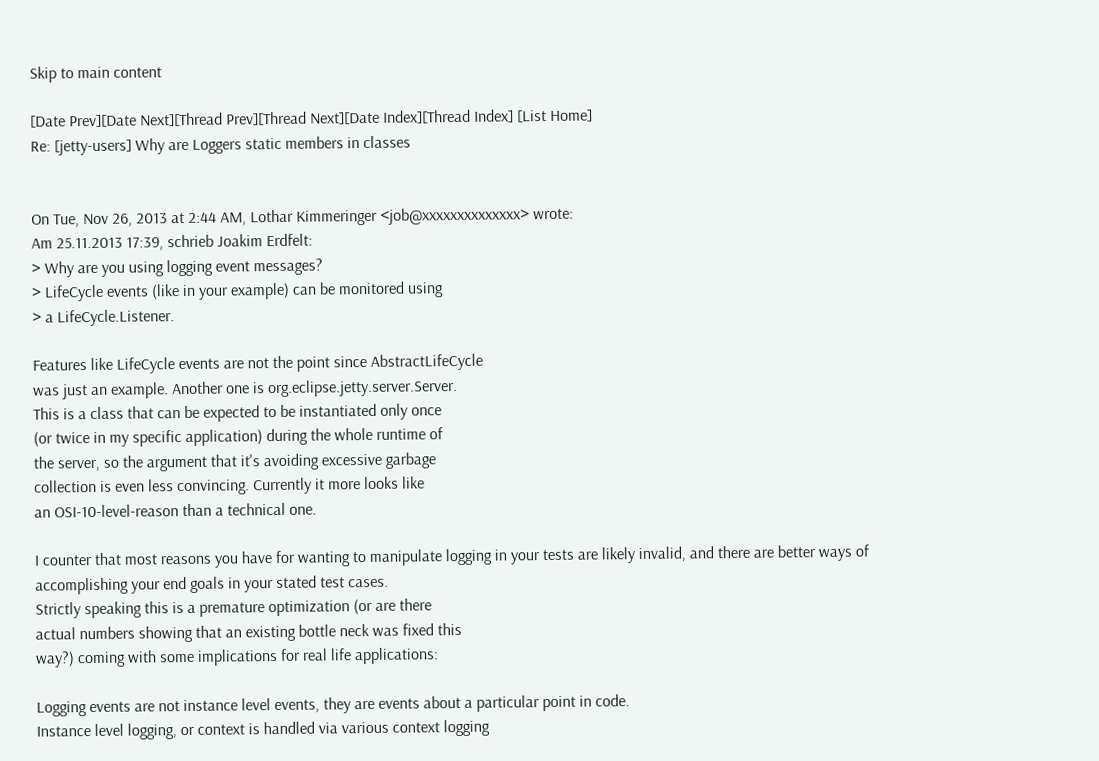Skip to main content

[Date Prev][Date Next][Thread Prev][Thread Next][Date Index][Thread Index] [List Home]
Re: [jetty-users] Why are Loggers static members in classes


On Tue, Nov 26, 2013 at 2:44 AM, Lothar Kimmeringer <job@xxxxxxxxxxxxxx> wrote:
Am 25.11.2013 17:39, schrieb Joakim Erdfelt:
> Why are you using logging event messages?
> LifeCycle events (like in your example) can be monitored using
> a LifeCycle.Listener.

Features like LifeCycle events are not the point since AbstractLifeCycle
was just an example. Another one is org.eclipse.jetty.server.Server.
This is a class that can be expected to be instantiated only once
(or twice in my specific application) during the whole runtime of
the server, so the argument that it's avoiding excessive garbage
collection is even less convincing. Currently it more looks like
an OSI-10-level-reason than a technical one.

I counter that most reasons you have for wanting to manipulate logging in your tests are likely invalid, and there are better ways of accomplishing your end goals in your stated test cases.
Strictly speaking this is a premature optimization (or are there
actual numbers showing that an existing bottle neck was fixed this
way?) coming with some implications for real life applications:

Logging events are not instance level events, they are events about a particular point in code.
Instance level logging, or context is handled via various context logging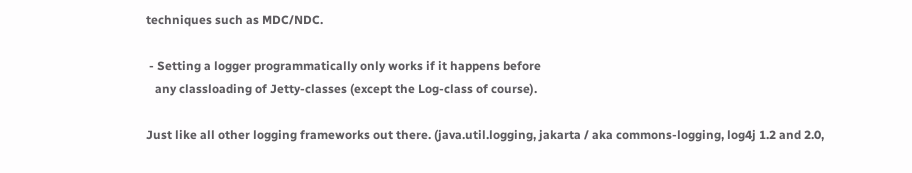techniques such as MDC/NDC.

 - Setting a logger programmatically only works if it happens before
   any classloading of Jetty-classes (except the Log-class of course).

Just like all other logging frameworks out there. (java.util.logging, jakarta / aka commons-logging, log4j 1.2 and 2.0,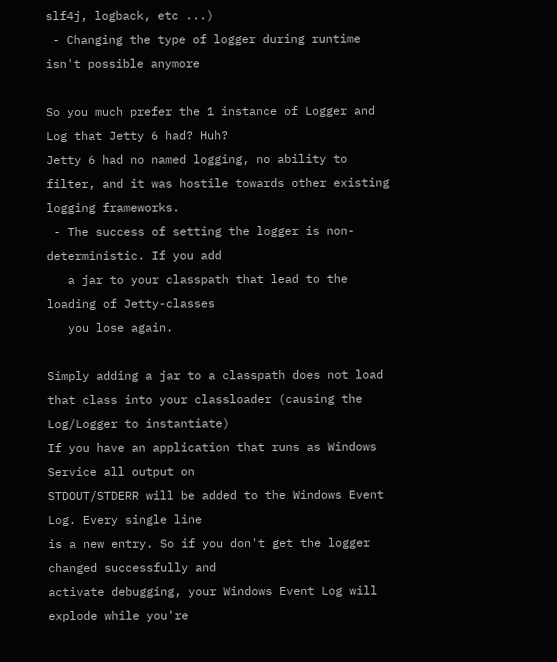slf4j, logback, etc ...)
 - Changing the type of logger during runtime isn't possible anymore

So you much prefer the 1 instance of Logger and Log that Jetty 6 had? Huh?
Jetty 6 had no named logging, no ability to filter, and it was hostile towards other existing logging frameworks.
 - The success of setting the logger is non-deterministic. If you add
   a jar to your classpath that lead to the loading of Jetty-classes
   you lose again.

Simply adding a jar to a classpath does not load that class into your classloader (causing the Log/Logger to instantiate)
If you have an application that runs as Windows Service all output on
STDOUT/STDERR will be added to the Windows Event Log. Every single line
is a new entry. So if you don't get the logger changed successfully and
activate debugging, your Windows Event Log will explode while you're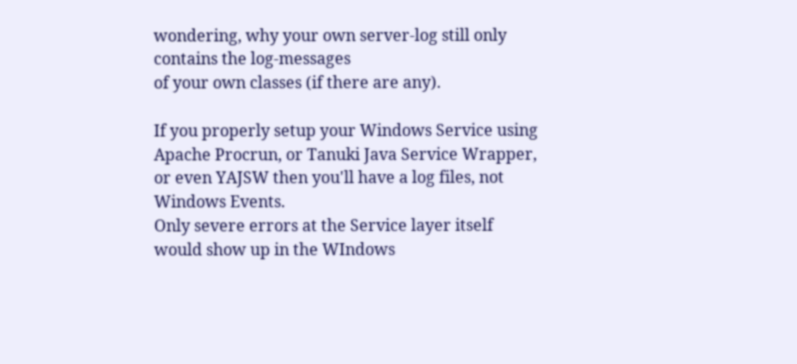wondering, why your own server-log still only contains the log-messages
of your own classes (if there are any).

If you properly setup your Windows Service using Apache Procrun, or Tanuki Java Service Wrapper, or even YAJSW then you'll have a log files, not Windows Events.
Only severe errors at the Service layer itself would show up in the WIndows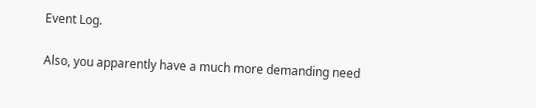Event Log.

Also, you apparently have a much more demanding need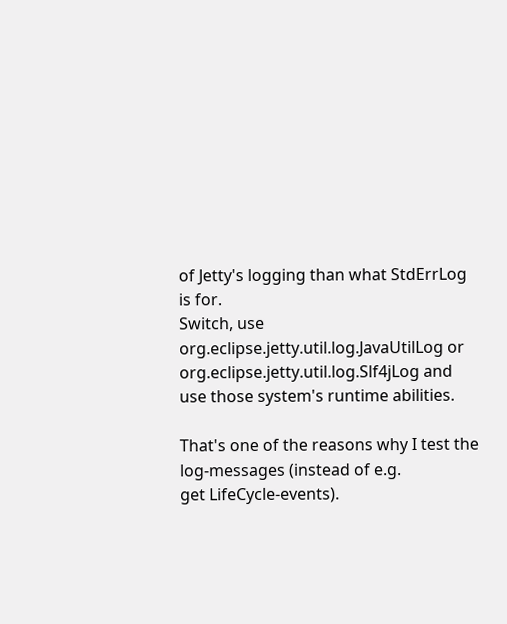of Jetty's logging than what StdErrLog is for.
Switch, use org.eclipse.jetty.util.log.JavaUtilLog or org.eclipse.jetty.util.log.Slf4jLog and use those system's runtime abilities.

That's one of the reasons why I test the log-messages (instead of e.g.
get LifeCycle-events).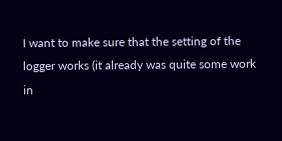I want to make sure that the setting of the
logger works (it already was quite some work in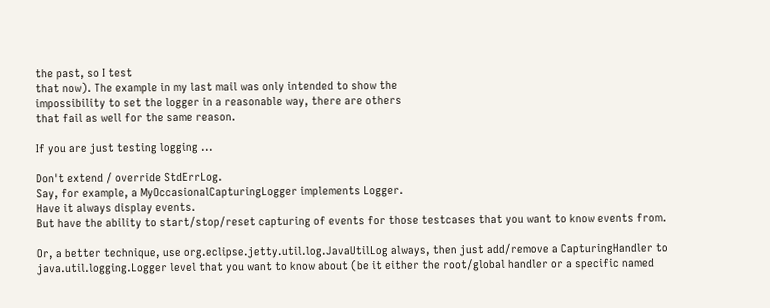the past, so I test
that now). The example in my last mail was only intended to show the
impossibility to set the logger in a reasonable way, there are others
that fail as well for the same reason.

If you are just testing logging ...

Don't extend / override StdErrLog.
Say, for example, a MyOccasionalCapturingLogger implements Logger.
Have it always display events.
But have the ability to start/stop/reset capturing of events for those testcases that you want to know events from.

Or, a better technique, use org.eclipse.jetty.util.log.JavaUtilLog always, then just add/remove a CapturingHandler to java.util.logging.Logger level that you want to know about (be it either the root/global handler or a specific named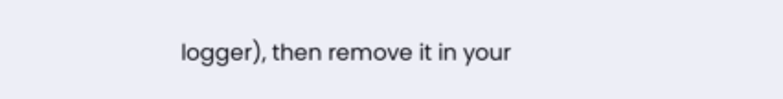logger), then remove it in your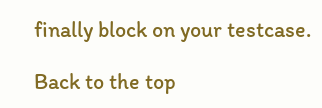finally block on your testcase.

Back to the top